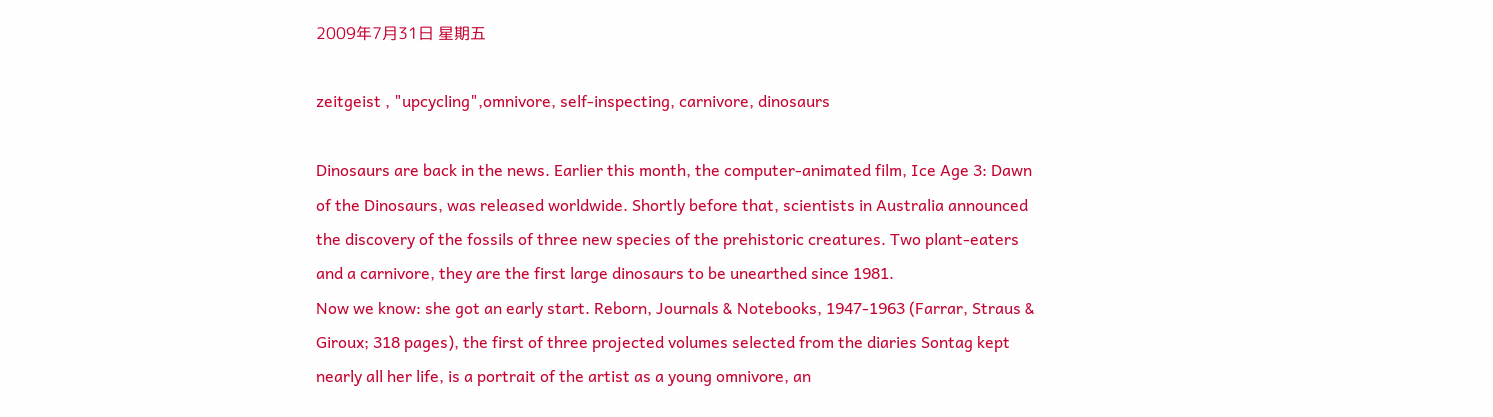2009年7月31日 星期五

zeitgeist , "upcycling",omnivore, self-inspecting, carnivore, dinosaurs

Dinosaurs are back in the news. Earlier this month, the computer-animated film, Ice Age 3: Dawn of the Dinosaurs, was released worldwide. Shortly before that, scientists in Australia announced the discovery of the fossils of three new species of the prehistoric creatures. Two plant-eaters and a carnivore, they are the first large dinosaurs to be unearthed since 1981.
Now we know: she got an early start. Reborn, Journals & Notebooks, 1947-1963 (Farrar, Straus & Giroux; 318 pages), the first of three projected volumes selected from the diaries Sontag kept nearly all her life, is a portrait of the artist as a young omnivore, an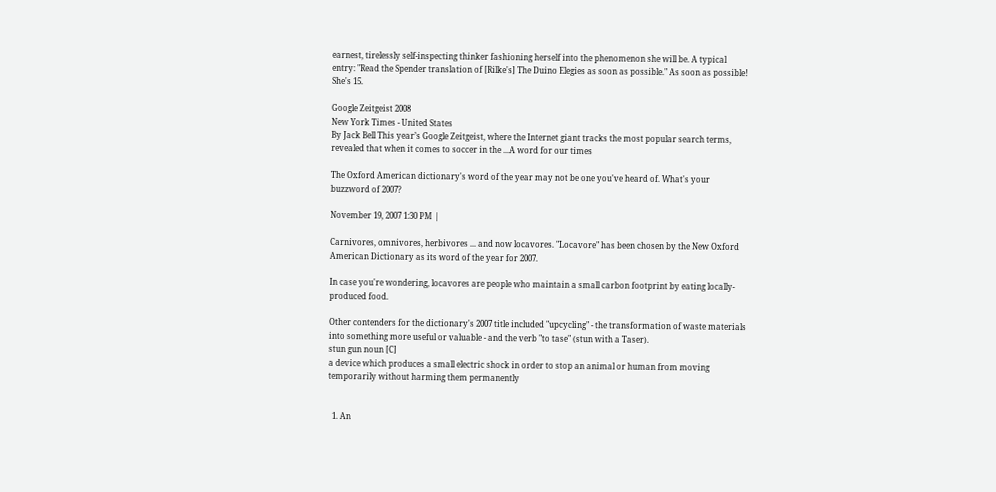earnest, tirelessly self-inspecting thinker fashioning herself into the phenomenon she will be. A typical entry: "Read the Spender translation of [Rilke's] The Duino Elegies as soon as possible." As soon as possible! She's 15.

Google Zeitgeist 2008
New York Times - United States
By Jack Bell This year’s Google Zeitgeist, where the Internet giant tracks the most popular search terms, revealed that when it comes to soccer in the ...A word for our times

The Oxford American dictionary's word of the year may not be one you've heard of. What's your buzzword of 2007?

November 19, 2007 1:30 PM |

Carnivores, omnivores, herbivores ... and now locavores. "Locavore" has been chosen by the New Oxford American Dictionary as its word of the year for 2007.

In case you're wondering, locavores are people who maintain a small carbon footprint by eating locally-produced food.

Other contenders for the dictionary's 2007 title included "upcycling" - the transformation of waste materials into something more useful or valuable - and the verb "to tase" (stun with a Taser).
stun gun noun [C]
a device which produces a small electric shock in order to stop an animal or human from moving temporarily without harming them permanently


  1. An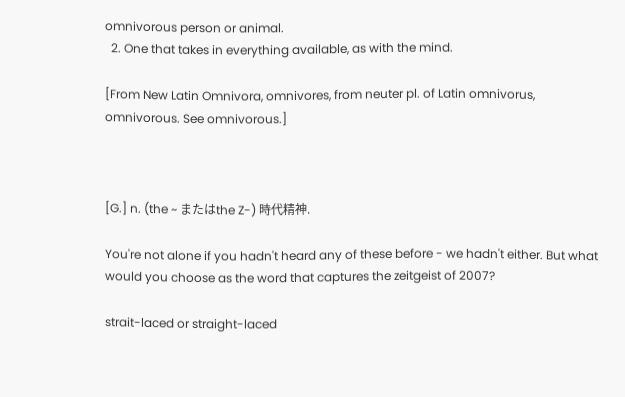omnivorous person or animal.
  2. One that takes in everything available, as with the mind.

[From New Latin Omnivora, omnivores, from neuter pl. of Latin omnivorus, omnivorous. See omnivorous.]



[G.] n. (the ~ またはthe Z-) 時代精神.

You're not alone if you hadn't heard any of these before - we hadn't either. But what would you choose as the word that captures the zeitgeist of 2007?

strait-laced or straight-laced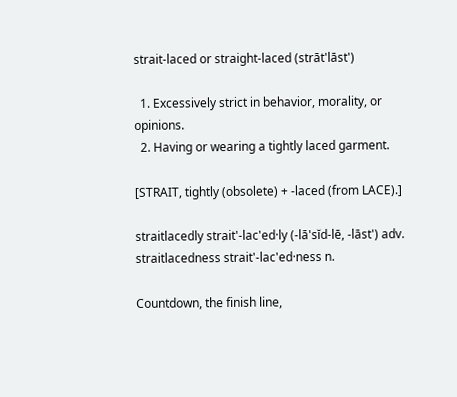strait-laced or straight-laced (strāt'lāst')

  1. Excessively strict in behavior, morality, or opinions.
  2. Having or wearing a tightly laced garment.

[STRAIT, tightly (obsolete) + -laced (from LACE).]

straitlacedly strait'-lac'ed·ly (-lā'sĭd-lē, -lāst') adv.
straitlacedness strait'-lac'ed·ness n.

Countdown, the finish line,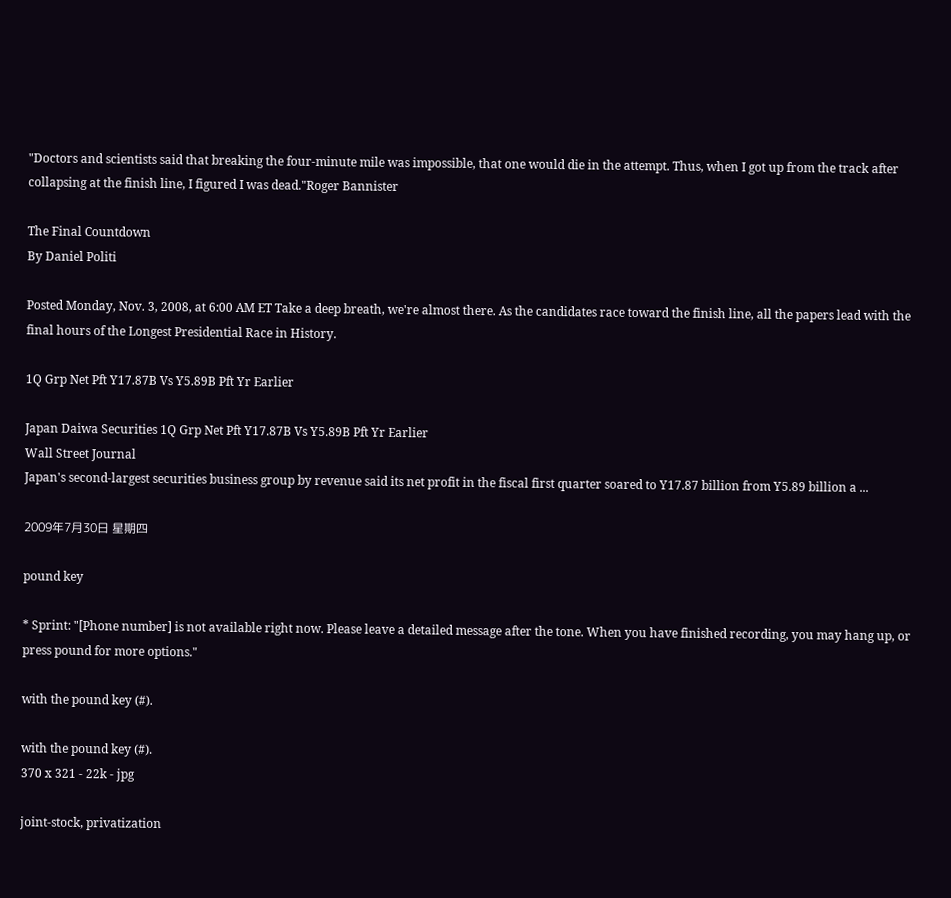"Doctors and scientists said that breaking the four-minute mile was impossible, that one would die in the attempt. Thus, when I got up from the track after collapsing at the finish line, I figured I was dead."Roger Bannister

The Final Countdown
By Daniel Politi

Posted Monday, Nov. 3, 2008, at 6:00 AM ET Take a deep breath, we're almost there. As the candidates race toward the finish line, all the papers lead with the final hours of the Longest Presidential Race in History.

1Q Grp Net Pft Y17.87B Vs Y5.89B Pft Yr Earlier

Japan Daiwa Securities 1Q Grp Net Pft Y17.87B Vs Y5.89B Pft Yr Earlier
Wall Street Journal
Japan's second-largest securities business group by revenue said its net profit in the fiscal first quarter soared to Y17.87 billion from Y5.89 billion a ...

2009年7月30日 星期四

pound key

* Sprint: "[Phone number] is not available right now. Please leave a detailed message after the tone. When you have finished recording, you may hang up, or press pound for more options."

with the pound key (#).

with the pound key (#).
370 x 321 - 22k - jpg

joint-stock, privatization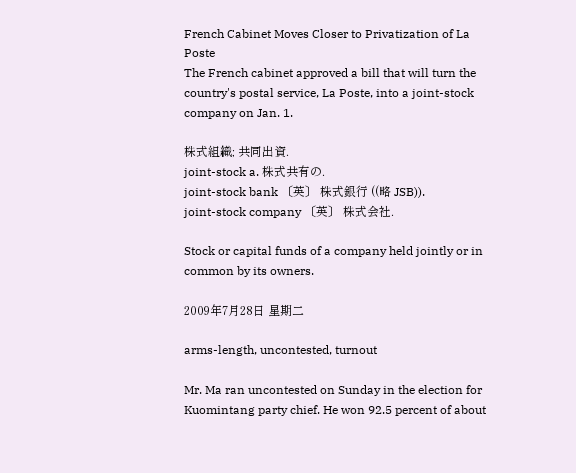French Cabinet Moves Closer to Privatization of La Poste
The French cabinet approved a bill that will turn the country's postal service, La Poste, into a joint-stock company on Jan. 1.

株式組織; 共同出資.
joint-stock a. 株式共有の.
joint-stock bank 〔英〕 株式銀行 ((略 JSB)).
joint-stock company 〔英〕 株式会社.

Stock or capital funds of a company held jointly or in common by its owners.

2009年7月28日 星期二

arms-length, uncontested, turnout

Mr. Ma ran uncontested on Sunday in the election for Kuomintang party chief. He won 92.5 percent of about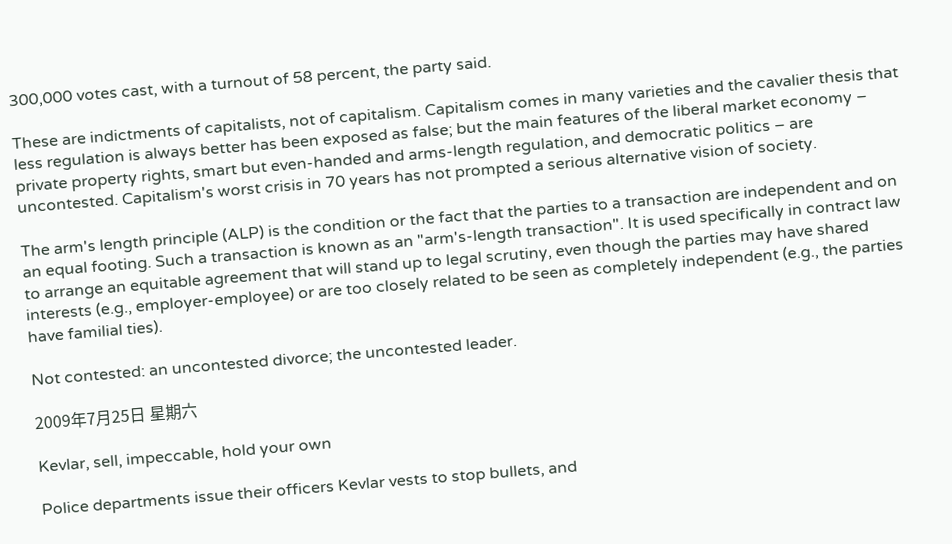300,000 votes cast, with a turnout of 58 percent, the party said.

These are indictments of capitalists, not of capitalism. Capitalism comes in many varieties and the cavalier thesis that less regulation is always better has been exposed as false; but the main features of the liberal market economy – private property rights, smart but even-handed and arms-length regulation, and democratic politics – are uncontested. Capitalism's worst crisis in 70 years has not prompted a serious alternative vision of society.

The arm's length principle (ALP) is the condition or the fact that the parties to a transaction are independent and on an equal footing. Such a transaction is known as an "arm's-length transaction". It is used specifically in contract law to arrange an equitable agreement that will stand up to legal scrutiny, even though the parties may have shared interests (e.g., employer-employee) or are too closely related to be seen as completely independent (e.g., the parties have familial ties).

Not contested: an uncontested divorce; the uncontested leader.

2009年7月25日 星期六

Kevlar, sell, impeccable, hold your own

Police departments issue their officers Kevlar vests to stop bullets, and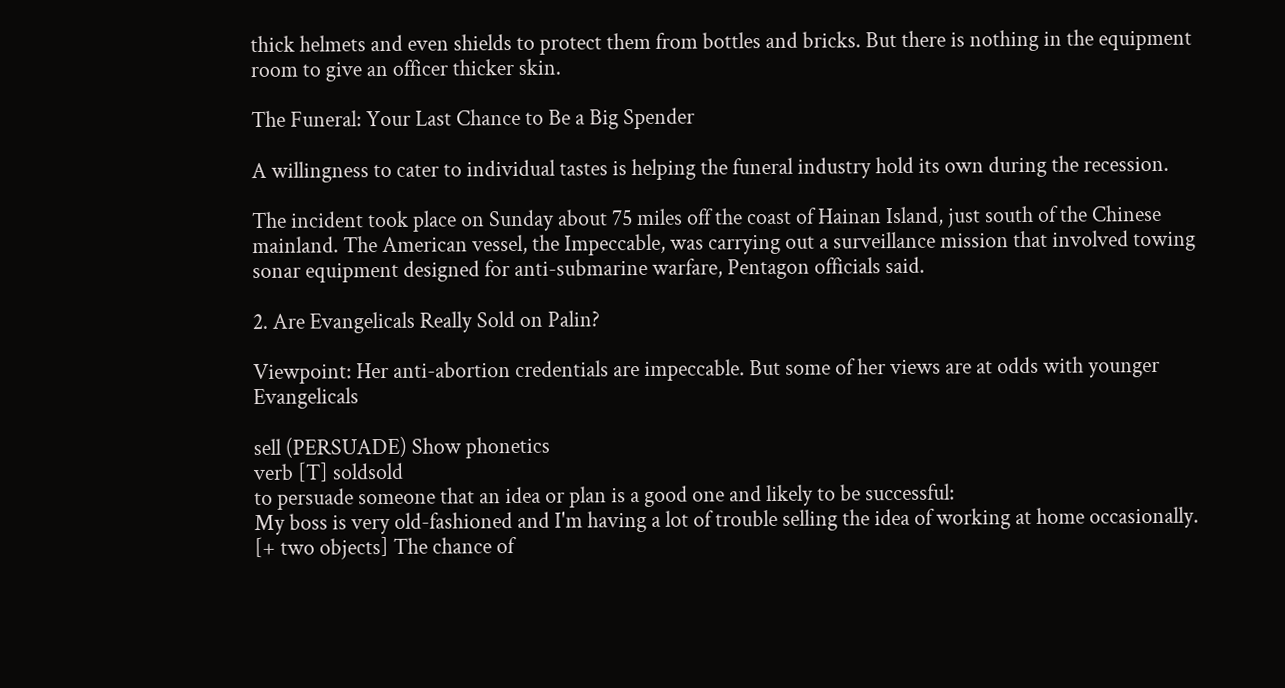thick helmets and even shields to protect them from bottles and bricks. But there is nothing in the equipment room to give an officer thicker skin.

The Funeral: Your Last Chance to Be a Big Spender

A willingness to cater to individual tastes is helping the funeral industry hold its own during the recession.

The incident took place on Sunday about 75 miles off the coast of Hainan Island, just south of the Chinese mainland. The American vessel, the Impeccable, was carrying out a surveillance mission that involved towing sonar equipment designed for anti-submarine warfare, Pentagon officials said.

2. Are Evangelicals Really Sold on Palin?

Viewpoint: Her anti-abortion credentials are impeccable. But some of her views are at odds with younger Evangelicals

sell (PERSUADE) Show phonetics
verb [T] soldsold
to persuade someone that an idea or plan is a good one and likely to be successful:
My boss is very old-fashioned and I'm having a lot of trouble selling the idea of working at home occasionally.
[+ two objects] The chance of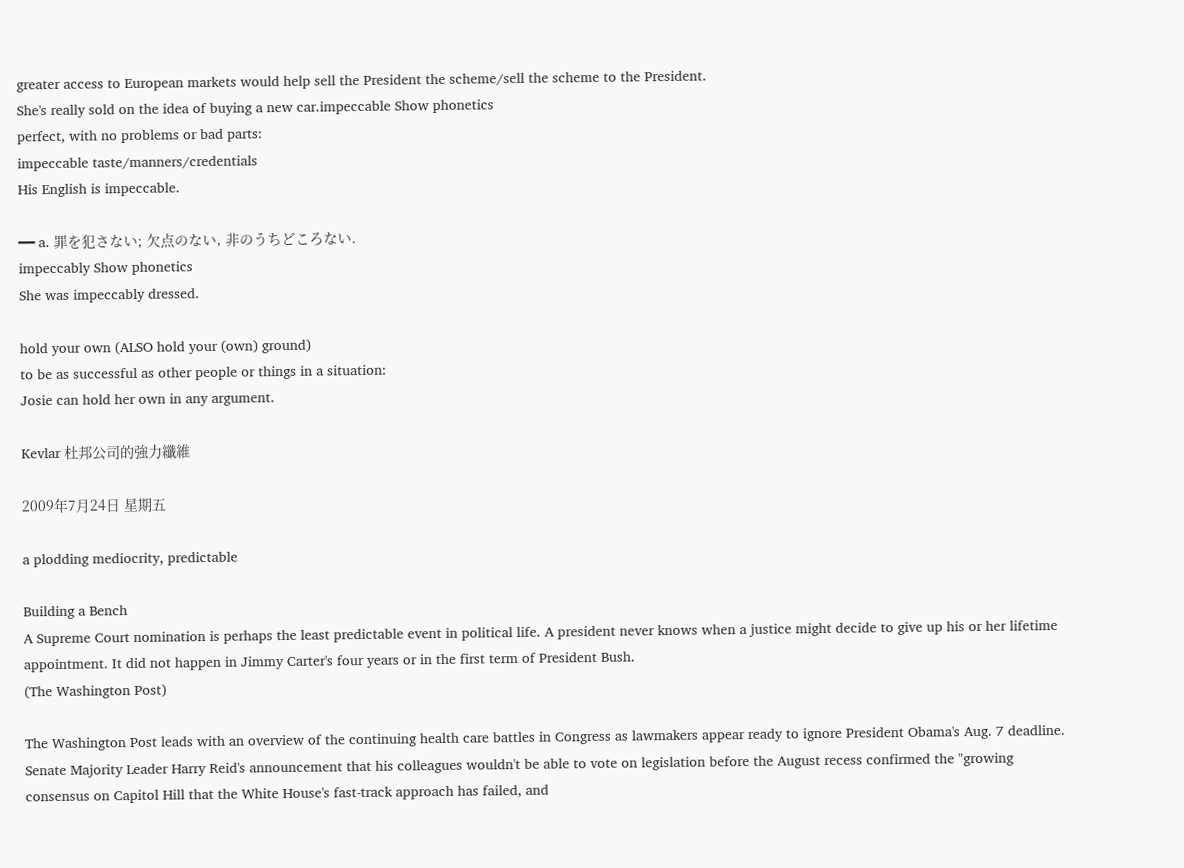greater access to European markets would help sell the President the scheme/sell the scheme to the President.
She's really sold on the idea of buying a new car.impeccable Show phonetics
perfect, with no problems or bad parts:
impeccable taste/manners/credentials
His English is impeccable.

━━ a. 罪を犯さない; 欠点のない, 非のうちどころない.
impeccably Show phonetics
She was impeccably dressed.

hold your own (ALSO hold your (own) ground)
to be as successful as other people or things in a situation:
Josie can hold her own in any argument.

Kevlar 杜邦公司的強力纖維

2009年7月24日 星期五

a plodding mediocrity, predictable

Building a Bench
A Supreme Court nomination is perhaps the least predictable event in political life. A president never knows when a justice might decide to give up his or her lifetime appointment. It did not happen in Jimmy Carter's four years or in the first term of President Bush.
(The Washington Post)

The Washington Post leads with an overview of the continuing health care battles in Congress as lawmakers appear ready to ignore President Obama's Aug. 7 deadline. Senate Majority Leader Harry Reid's announcement that his colleagues wouldn't be able to vote on legislation before the August recess confirmed the "growing consensus on Capitol Hill that the White House's fast-track approach has failed, and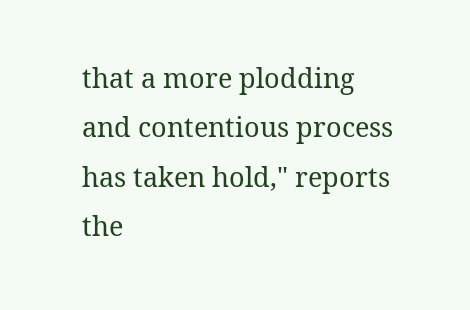that a more plodding and contentious process has taken hold," reports the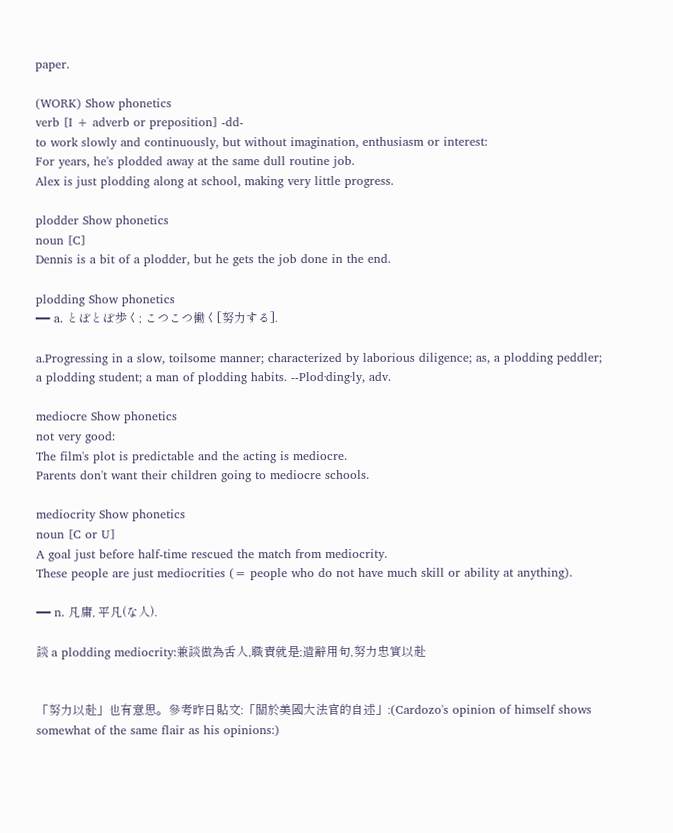paper.

(WORK) Show phonetics
verb [I + adverb or preposition] -dd-
to work slowly and continuously, but without imagination, enthusiasm or interest:
For years, he's plodded away at the same dull routine job.
Alex is just plodding along at school, making very little progress.

plodder Show phonetics
noun [C]
Dennis is a bit of a plodder, but he gets the job done in the end.

plodding Show phonetics
━━ a. とぼとぼ歩く; こつこつ働く[努力する].

a.Progressing in a slow, toilsome manner; characterized by laborious diligence; as, a plodding peddler; a plodding student; a man of plodding habits. --Plod·ding·ly, adv.

mediocre Show phonetics
not very good:
The film's plot is predictable and the acting is mediocre.
Parents don't want their children going to mediocre schools.

mediocrity Show phonetics
noun [C or U]
A goal just before half-time rescued the match from mediocrity.
These people are just mediocrities (= people who do not have much skill or ability at anything).

━━ n. 凡庸, 平凡(な人).

談 a plodding mediocrity:兼談做為舌人,職責就是;遣辭用句,努力忠實以赴


「努力以赴」也有意思。參考昨日貼文:「關於美國大法官的自述」:(Cardozo's opinion of himself shows somewhat of the same flair as his opinions:)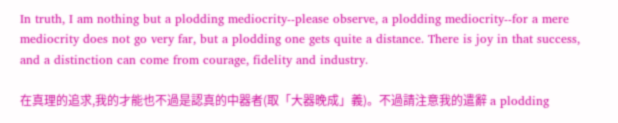In truth, I am nothing but a plodding mediocrity--please observe, a plodding mediocrity--for a mere mediocrity does not go very far, but a plodding one gets quite a distance. There is joy in that success, and a distinction can come from courage, fidelity and industry.

在真理的追求,我的才能也不過是認真的中器者(取「大器晚成」義)。不過請注意我的遣辭 a plodding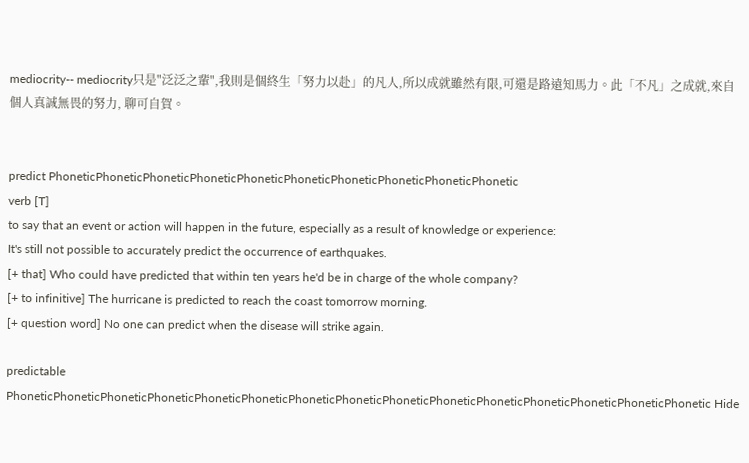mediocrity-- mediocrity只是"泛泛之輩",我則是個終生「努力以赴」的凡人,所以成就雖然有限,可還是路遠知馬力。此「不凡」之成就,來自個人真誠無畏的努力, 聊可自賀。


predict PhoneticPhoneticPhoneticPhoneticPhoneticPhoneticPhoneticPhoneticPhoneticPhonetic
verb [T]
to say that an event or action will happen in the future, especially as a result of knowledge or experience:
It's still not possible to accurately predict the occurrence of earthquakes.
[+ that] Who could have predicted that within ten years he'd be in charge of the whole company?
[+ to infinitive] The hurricane is predicted to reach the coast tomorrow morning.
[+ question word] No one can predict when the disease will strike again.

predictable PhoneticPhoneticPhoneticPhoneticPhoneticPhoneticPhoneticPhoneticPhoneticPhoneticPhoneticPhoneticPhoneticPhoneticPhonetic Hide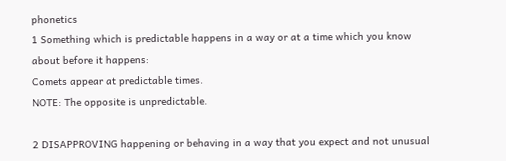phonetics
1 Something which is predictable happens in a way or at a time which you know about before it happens:
Comets appear at predictable times.
NOTE: The opposite is unpredictable.

2 DISAPPROVING happening or behaving in a way that you expect and not unusual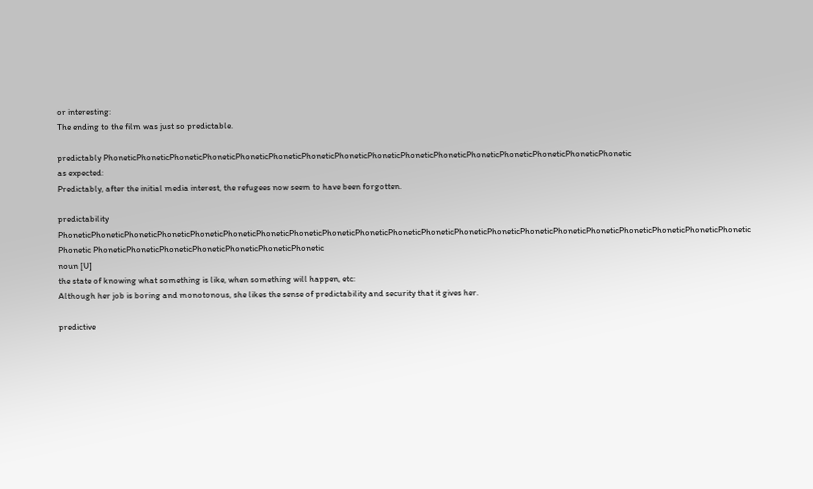or interesting:
The ending to the film was just so predictable.

predictably PhoneticPhoneticPhoneticPhoneticPhoneticPhoneticPhoneticPhoneticPhoneticPhoneticPhoneticPhoneticPhoneticPhoneticPhoneticPhonetic
as expected:
Predictably, after the initial media interest, the refugees now seem to have been forgotten.

predictability PhoneticPhoneticPhoneticPhoneticPhoneticPhoneticPhoneticPhoneticPhoneticPhoneticPhoneticPhoneticPhoneticPhoneticPhoneticPhoneticPhoneticPhoneticPhoneticPhoneticPhonetic Phonetic PhoneticPhoneticPhoneticPhoneticPhoneticPhoneticPhonetic
noun [U]
the state of knowing what something is like, when something will happen, etc:
Although her job is boring and monotonous, she likes the sense of predictability and security that it gives her.

predictive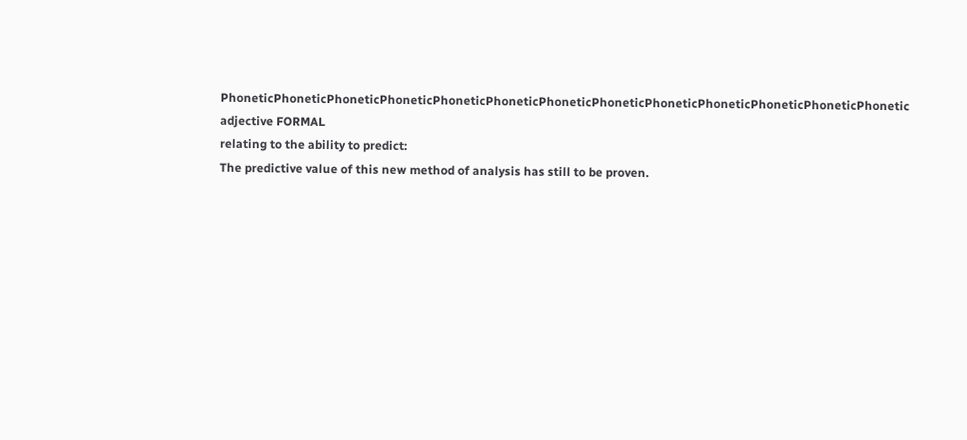PhoneticPhoneticPhoneticPhoneticPhoneticPhoneticPhoneticPhoneticPhoneticPhoneticPhoneticPhoneticPhonetic
adjective FORMAL
relating to the ability to predict:
The predictive value of this new method of analysis has still to be proven.